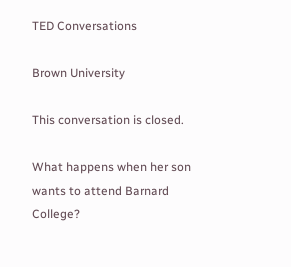TED Conversations

Brown University

This conversation is closed.

What happens when her son wants to attend Barnard College?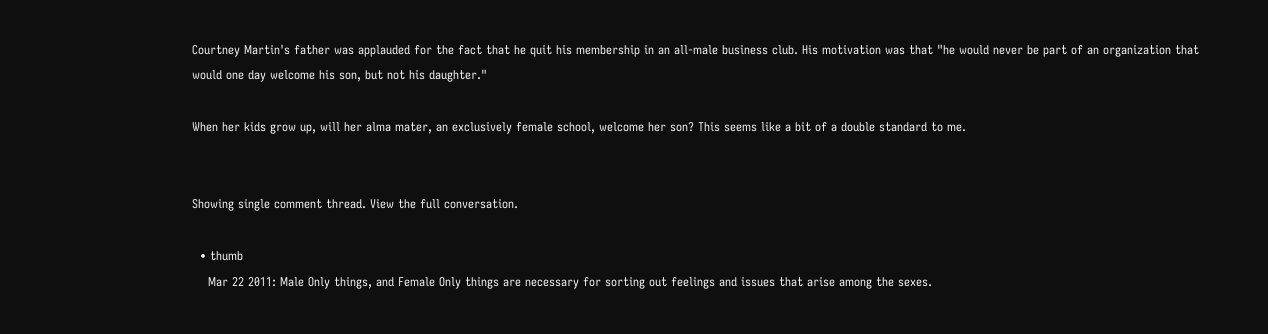Courtney Martin's father was applauded for the fact that he quit his membership in an all-male business club. His motivation was that "he would never be part of an organization that would one day welcome his son, but not his daughter."

When her kids grow up, will her alma mater, an exclusively female school, welcome her son? This seems like a bit of a double standard to me.


Showing single comment thread. View the full conversation.

  • thumb
    Mar 22 2011: Male Only things, and Female Only things are necessary for sorting out feelings and issues that arise among the sexes.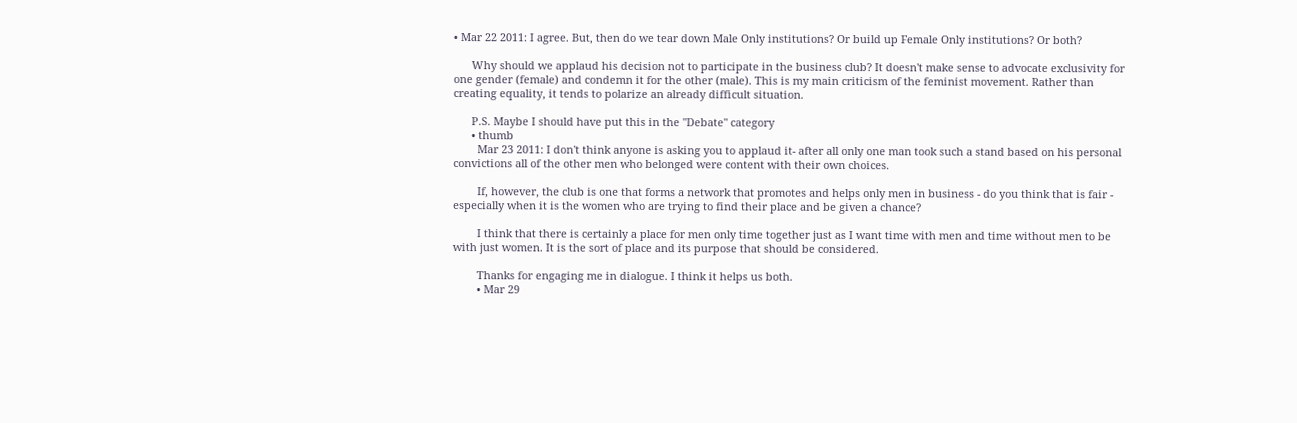• Mar 22 2011: I agree. But, then do we tear down Male Only institutions? Or build up Female Only institutions? Or both?

      Why should we applaud his decision not to participate in the business club? It doesn't make sense to advocate exclusivity for one gender (female) and condemn it for the other (male). This is my main criticism of the feminist movement. Rather than creating equality, it tends to polarize an already difficult situation.

      P.S. Maybe I should have put this in the "Debate" category
      • thumb
        Mar 23 2011: I don't think anyone is asking you to applaud it- after all only one man took such a stand based on his personal convictions all of the other men who belonged were content with their own choices.

        If, however, the club is one that forms a network that promotes and helps only men in business - do you think that is fair - especially when it is the women who are trying to find their place and be given a chance?

        I think that there is certainly a place for men only time together just as I want time with men and time without men to be with just women. It is the sort of place and its purpose that should be considered.

        Thanks for engaging me in dialogue. I think it helps us both.
        • Mar 29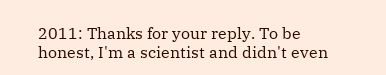2011: Thanks for your reply. To be honest, I'm a scientist and didn't even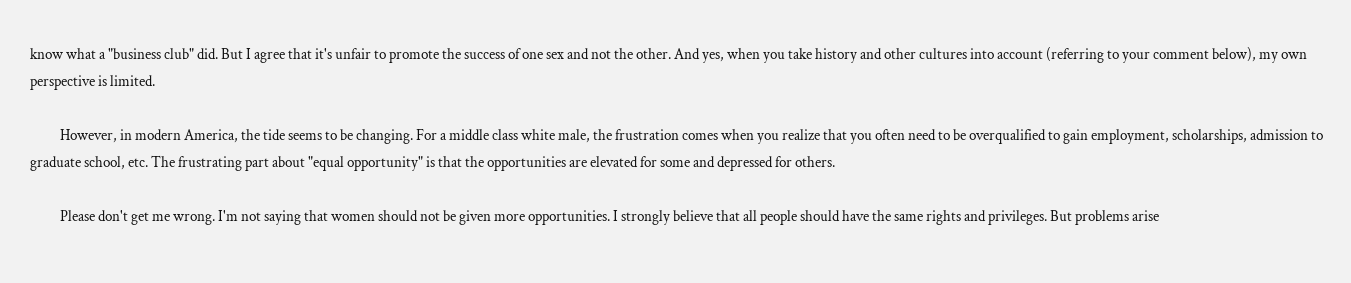know what a "business club" did. But I agree that it's unfair to promote the success of one sex and not the other. And yes, when you take history and other cultures into account (referring to your comment below), my own perspective is limited.

          However, in modern America, the tide seems to be changing. For a middle class white male, the frustration comes when you realize that you often need to be overqualified to gain employment, scholarships, admission to graduate school, etc. The frustrating part about "equal opportunity" is that the opportunities are elevated for some and depressed for others.

          Please don't get me wrong. I'm not saying that women should not be given more opportunities. I strongly believe that all people should have the same rights and privileges. But problems arise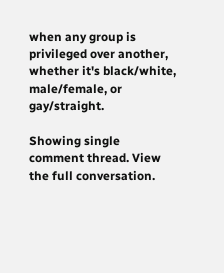when any group is privileged over another, whether it's black/white, male/female, or gay/straight.

Showing single comment thread. View the full conversation.